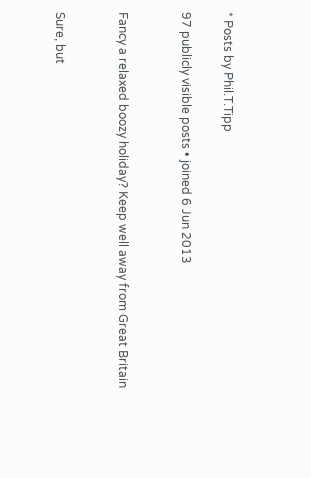* Posts by Phil.T.Tipp

97 publicly visible posts • joined 6 Jun 2013


Fancy a relaxed boozy holiday? Keep well away from Great Britain


Sure, but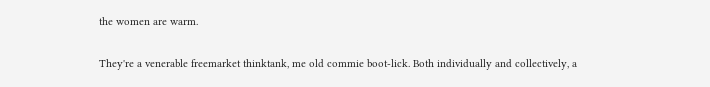the women are warm.


They're a venerable freemarket thinktank, me old commie boot-lick. Both individually and collectively, a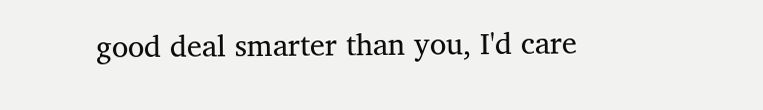good deal smarter than you, I'd care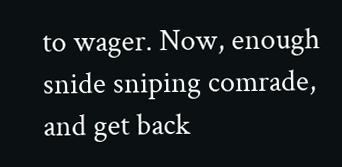to wager. Now, enough snide sniping comrade, and get back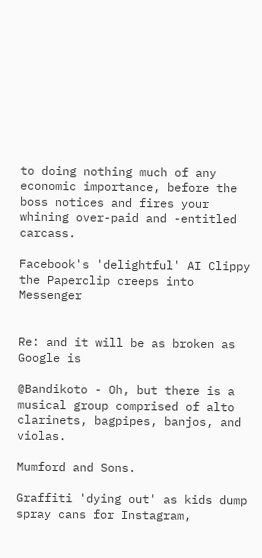to doing nothing much of any economic importance, before the boss notices and fires your whining over-paid and -entitled carcass.

Facebook's 'delightful' AI Clippy the Paperclip creeps into Messenger


Re: and it will be as broken as Google is

@Bandikoto - Oh, but there is a musical group comprised of alto clarinets, bagpipes, banjos, and violas.

Mumford and Sons.

Graffiti 'dying out' as kids dump spray cans for Instagram,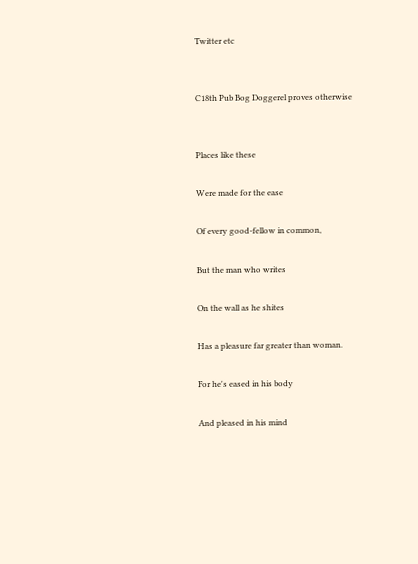Twitter etc


C18th Pub Bog Doggerel proves otherwise


Places like these

Were made for the ease

Of every good-fellow in common,

But the man who writes

On the wall as he shites

Has a pleasure far greater than woman.

For he's eased in his body

And pleased in his mind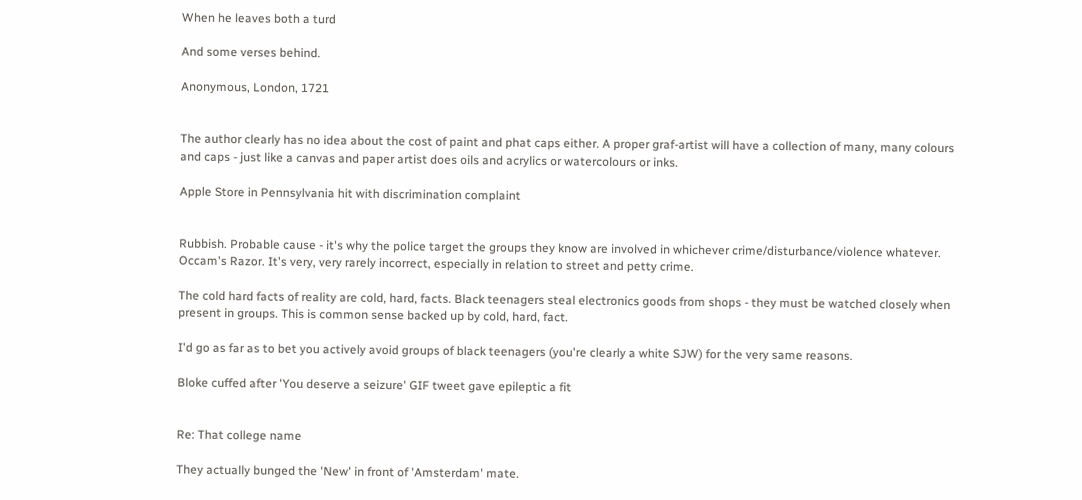When he leaves both a turd

And some verses behind.

Anonymous, London, 1721


The author clearly has no idea about the cost of paint and phat caps either. A proper graf-artist will have a collection of many, many colours and caps - just like a canvas and paper artist does oils and acrylics or watercolours or inks.

Apple Store in Pennsylvania hit with discrimination complaint


Rubbish. Probable cause - it's why the police target the groups they know are involved in whichever crime/disturbance/violence whatever. Occam's Razor. It's very, very rarely incorrect, especially in relation to street and petty crime.

The cold hard facts of reality are cold, hard, facts. Black teenagers steal electronics goods from shops - they must be watched closely when present in groups. This is common sense backed up by cold, hard, fact.

I'd go as far as to bet you actively avoid groups of black teenagers (you're clearly a white SJW) for the very same reasons.

Bloke cuffed after 'You deserve a seizure' GIF tweet gave epileptic a fit


Re: That college name

They actually bunged the 'New' in front of 'Amsterdam' mate.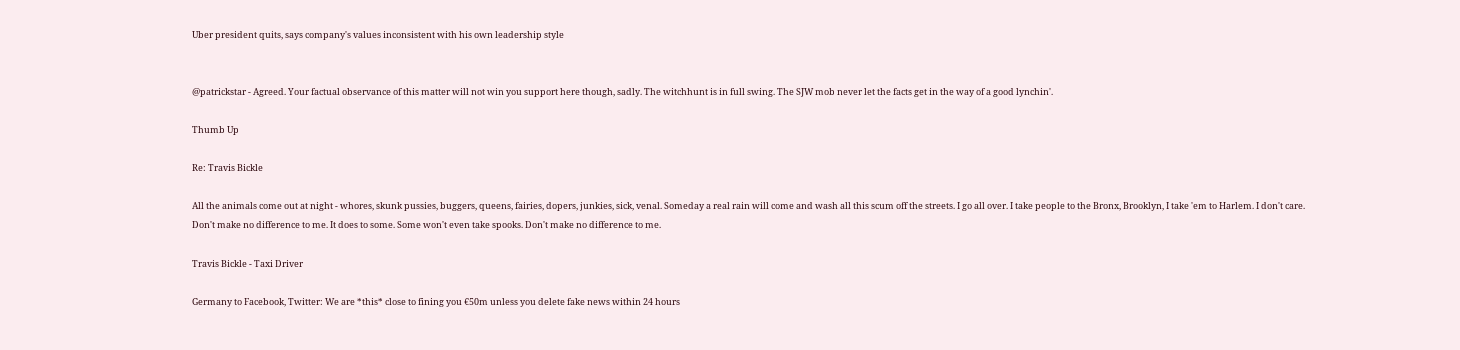Uber president quits, says company's values inconsistent with his own leadership style


@patrickstar - Agreed. Your factual observance of this matter will not win you support here though, sadly. The witchhunt is in full swing. The SJW mob never let the facts get in the way of a good lynchin'.

Thumb Up

Re: Travis Bickle

All the animals come out at night - whores, skunk pussies, buggers, queens, fairies, dopers, junkies, sick, venal. Someday a real rain will come and wash all this scum off the streets. I go all over. I take people to the Bronx, Brooklyn, I take 'em to Harlem. I don't care. Don't make no difference to me. It does to some. Some won't even take spooks. Don't make no difference to me.

Travis Bickle - Taxi Driver

Germany to Facebook, Twitter: We are *this* close to fining you €50m unless you delete fake news within 24 hours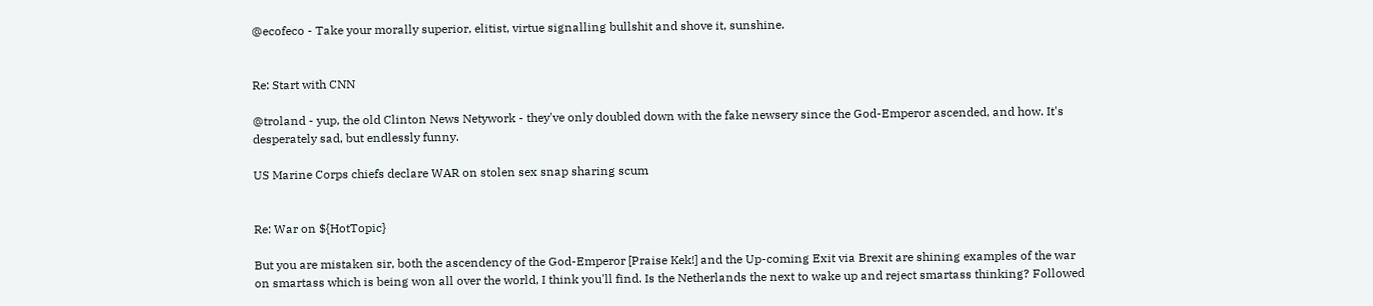@ecofeco - Take your morally superior, elitist, virtue signalling bullshit and shove it, sunshine.


Re: Start with CNN

@troland - yup, the old Clinton News Netywork - they've only doubled down with the fake newsery since the God-Emperor ascended, and how. It's desperately sad, but endlessly funny.

US Marine Corps chiefs declare WAR on stolen sex snap sharing scum


Re: War on ${HotTopic}

But you are mistaken sir, both the ascendency of the God-Emperor [Praise Kek!] and the Up-coming Exit via Brexit are shining examples of the war on smartass which is being won all over the world, I think you'll find. Is the Netherlands the next to wake up and reject smartass thinking? Followed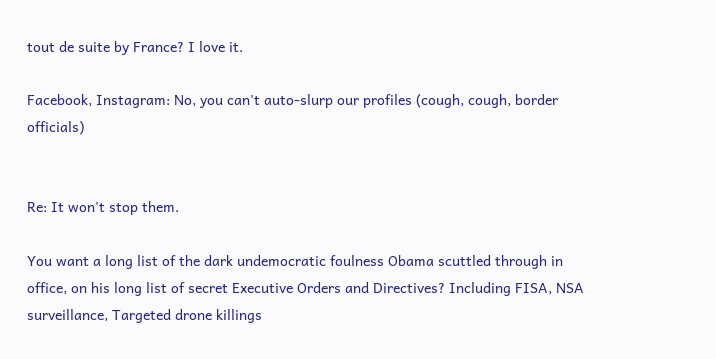tout de suite by France? I love it.

Facebook, Instagram: No, you can't auto-slurp our profiles (cough, cough, border officials)


Re: It won't stop them.

You want a long list of the dark undemocratic foulness Obama scuttled through in office, on his long list of secret Executive Orders and Directives? Including FISA, NSA surveillance, Targeted drone killings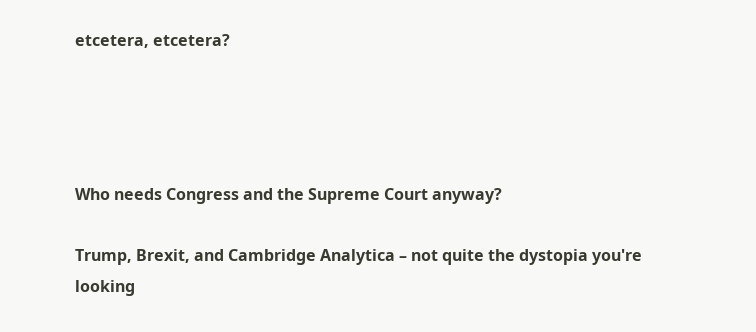etcetera, etcetera?




Who needs Congress and the Supreme Court anyway?

Trump, Brexit, and Cambridge Analytica – not quite the dystopia you're looking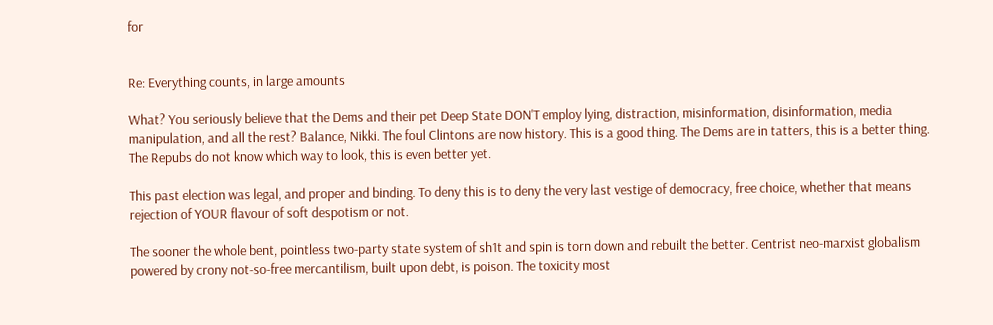for


Re: Everything counts, in large amounts

What? You seriously believe that the Dems and their pet Deep State DON'T employ lying, distraction, misinformation, disinformation, media manipulation, and all the rest? Balance, Nikki. The foul Clintons are now history. This is a good thing. The Dems are in tatters, this is a better thing. The Repubs do not know which way to look, this is even better yet.

This past election was legal, and proper and binding. To deny this is to deny the very last vestige of democracy, free choice, whether that means rejection of YOUR flavour of soft despotism or not.

The sooner the whole bent, pointless two-party state system of sh1t and spin is torn down and rebuilt the better. Centrist neo-marxist globalism powered by crony not-so-free mercantilism, built upon debt, is poison. The toxicity most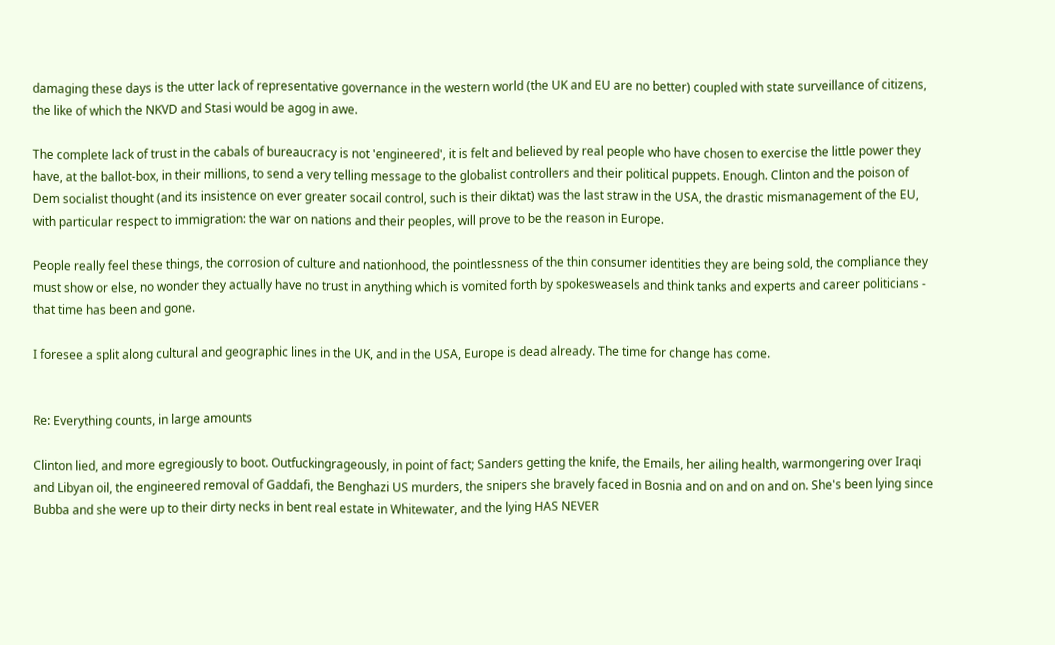damaging these days is the utter lack of representative governance in the western world (the UK and EU are no better) coupled with state surveillance of citizens, the like of which the NKVD and Stasi would be agog in awe.

The complete lack of trust in the cabals of bureaucracy is not 'engineered', it is felt and believed by real people who have chosen to exercise the little power they have, at the ballot-box, in their millions, to send a very telling message to the globalist controllers and their political puppets. Enough. Clinton and the poison of Dem socialist thought (and its insistence on ever greater socail control, such is their diktat) was the last straw in the USA, the drastic mismanagement of the EU, with particular respect to immigration: the war on nations and their peoples, will prove to be the reason in Europe.

People really feel these things, the corrosion of culture and nationhood, the pointlessness of the thin consumer identities they are being sold, the compliance they must show or else, no wonder they actually have no trust in anything which is vomited forth by spokesweasels and think tanks and experts and career politicians - that time has been and gone.

I foresee a split along cultural and geographic lines in the UK, and in the USA, Europe is dead already. The time for change has come.


Re: Everything counts, in large amounts

Clinton lied, and more egregiously to boot. Outfuckingrageously, in point of fact; Sanders getting the knife, the Emails, her ailing health, warmongering over Iraqi and Libyan oil, the engineered removal of Gaddafi, the Benghazi US murders, the snipers she bravely faced in Bosnia and on and on and on. She's been lying since Bubba and she were up to their dirty necks in bent real estate in Whitewater, and the lying HAS NEVER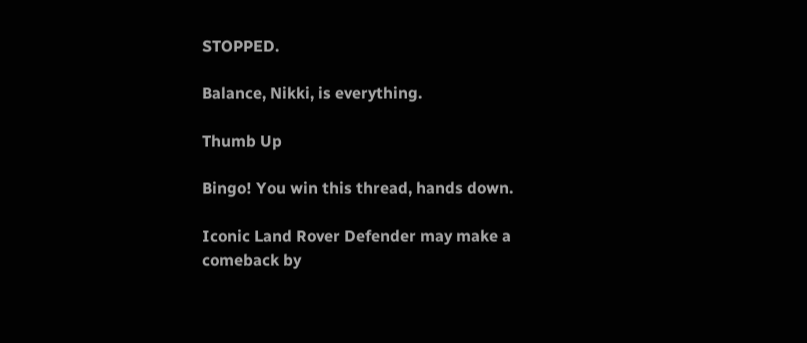STOPPED.

Balance, Nikki, is everything.

Thumb Up

Bingo! You win this thread, hands down.

Iconic Land Rover Defender may make a comeback by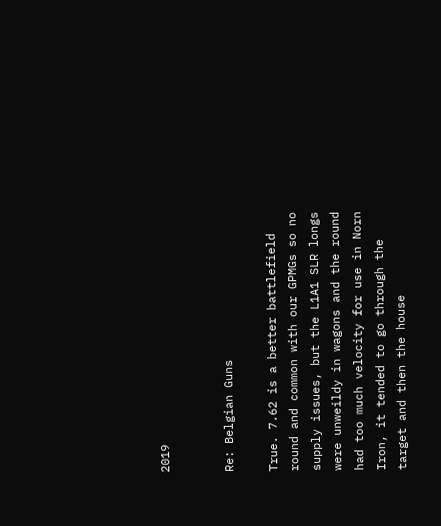2019


Re: Belgian Guns

True. 7.62 is a better battlefield round and common with our GPMGs so no supply issues, but the L1A1 SLR longs were unweildy in wagons and the round had too much velocity for use in Norn Iron, it tended to go through the target and then the house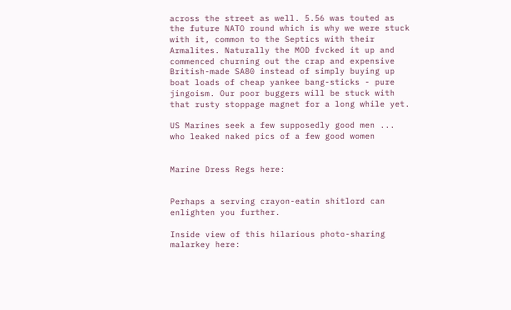across the street as well. 5.56 was touted as the future NATO round which is why we were stuck with it, common to the Septics with their Armalites. Naturally the MOD fvcked it up and commenced churning out the crap and expensive British-made SA80 instead of simply buying up boat loads of cheap yankee bang-sticks - pure jingoism. Our poor buggers will be stuck with that rusty stoppage magnet for a long while yet.

US Marines seek a few supposedly good men ... who leaked naked pics of a few good women


Marine Dress Regs here:


Perhaps a serving crayon-eatin shitlord can enlighten you further.

Inside view of this hilarious photo-sharing malarkey here: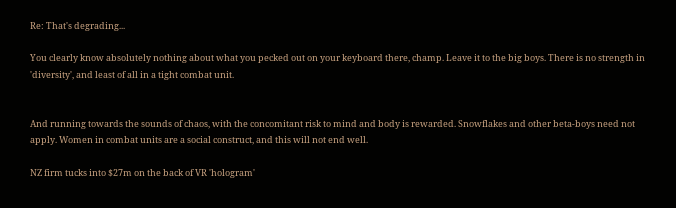Re: That's degrading...

You clearly know absolutely nothing about what you pecked out on your keyboard there, champ. Leave it to the big boys. There is no strength in 'diversity', and least of all in a tight combat unit.


And running towards the sounds of chaos, with the concomitant risk to mind and body is rewarded. Snowflakes and other beta-boys need not apply. Women in combat units are a social construct, and this will not end well.

NZ firm tucks into $27m on the back of VR 'hologram'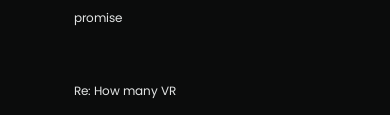promise


Re: How many VR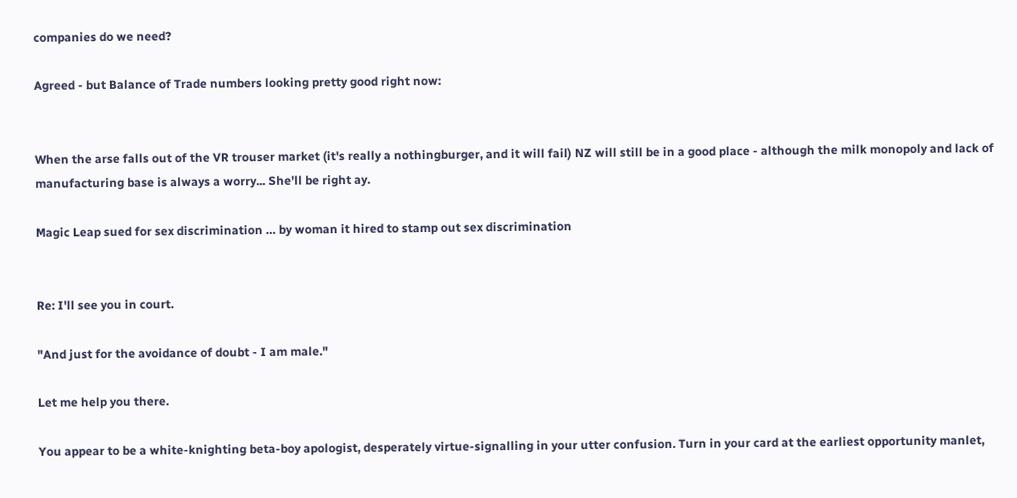companies do we need?

Agreed - but Balance of Trade numbers looking pretty good right now:


When the arse falls out of the VR trouser market (it's really a nothingburger, and it will fail) NZ will still be in a good place - although the milk monopoly and lack of manufacturing base is always a worry... She'll be right ay.

Magic Leap sued for sex discrimination … by woman it hired to stamp out sex discrimination


Re: I'll see you in court.

"And just for the avoidance of doubt - I am male."

Let me help you there.

You appear to be a white-knighting beta-boy apologist, desperately virtue-signalling in your utter confusion. Turn in your card at the earliest opportunity manlet,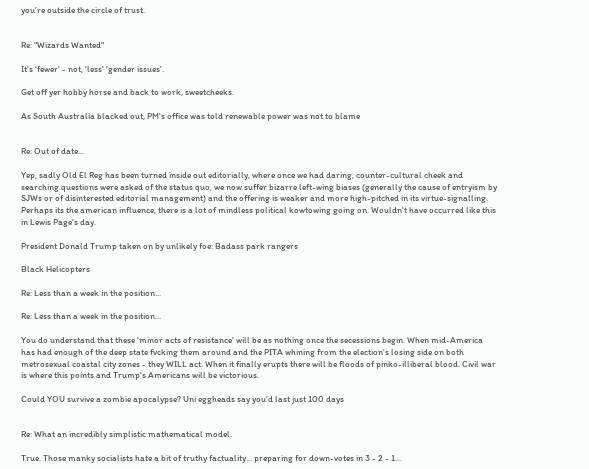you're outside the circle of trust.


Re: "Wizards Wanted"

It's 'fewer' - not, 'less' 'gender issues'.

Get off yer hobby horse and back to work, sweetcheeks.

As South Australia blacked out, PM's office was told renewable power was not to blame


Re: Out of date...

Yep, sadly Old El Reg has been turned inside out editorially, where once we had daring, counter-cultural cheek and searching questions were asked of the status quo, we now suffer bizarre left-wing biases (generally the cause of entryism by SJWs or of disinterested editorial management) and the offering is weaker and more high-pitched in its virtue-signalling. Perhaps its the american influence, there is a lot of mindless political kowtowing going on. Wouldn't have occurred like this in Lewis Page's day.

President Donald Trump taken on by unlikely foe: Badass park rangers

Black Helicopters

Re: Less than a week in the position...

Re: Less than a week in the position...

You do understand that these 'minor acts of resistance' will be as nothing once the secessions begin. When mid-America has had enough of the deep state fvcking them around and the PITA whining from the election's losing side on both metrosexual coastal city zones - they WILL act. When it finally erupts there will be floods of pinko-illiberal blood. Civil war is where this points and Trump's Americans will be victorious.

Could YOU survive a zombie apocalypse? Uni eggheads say you'd last just 100 days


Re: What an incredibly simplistic mathematical model.

True. Those manky socialists hate a bit of truthy factuality... preparing for down-votes in 3 - 2 - 1...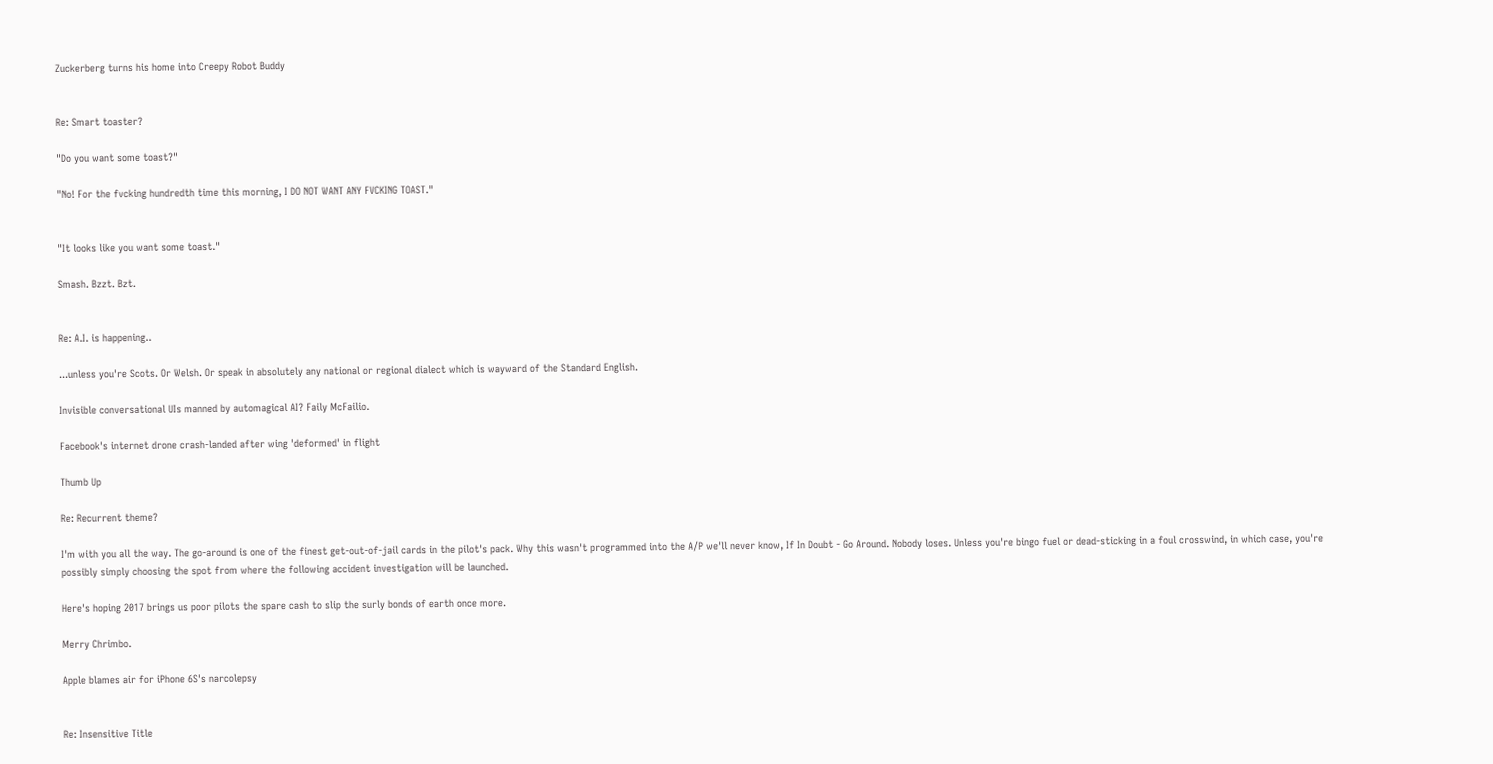Zuckerberg turns his home into Creepy Robot Buddy


Re: Smart toaster?

"Do you want some toast?"

"No! For the fvcking hundredth time this morning, I DO NOT WANT ANY FVCKING TOAST."


"It looks like you want some toast."

Smash. Bzzt. Bzt.


Re: A.I. is happening..

...unless you're Scots. Or Welsh. Or speak in absolutely any national or regional dialect which is wayward of the Standard English.

Invisible conversational UIs manned by automagical AI? Faily McFailio.

Facebook's internet drone crash-landed after wing 'deformed' in flight

Thumb Up

Re: Recurrent theme?

I'm with you all the way. The go-around is one of the finest get-out-of-jail cards in the pilot's pack. Why this wasn't programmed into the A/P we'll never know, If In Doubt - Go Around. Nobody loses. Unless you're bingo fuel or dead-sticking in a foul crosswind, in which case, you're possibly simply choosing the spot from where the following accident investigation will be launched.

Here's hoping 2017 brings us poor pilots the spare cash to slip the surly bonds of earth once more.

Merry Chrimbo.

Apple blames air for iPhone 6S's narcolepsy


Re: Insensitive Title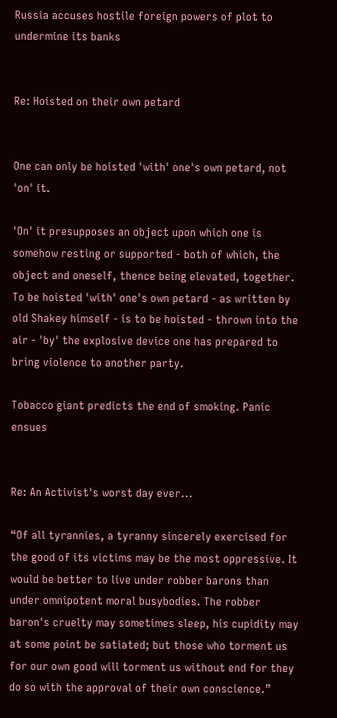Russia accuses hostile foreign powers of plot to undermine its banks


Re: Hoisted on their own petard


One can only be hoisted 'with' one's own petard, not 'on' it.

'On' it presupposes an object upon which one is somehow resting or supported - both of which, the object and oneself, thence being elevated, together. To be hoisted 'with' one's own petard - as written by old Shakey himself - is to be hoisted - thrown into the air - 'by' the explosive device one has prepared to bring violence to another party.

Tobacco giant predicts the end of smoking. Panic ensues


Re: An Activist's worst day ever...

“Of all tyrannies, a tyranny sincerely exercised for the good of its victims may be the most oppressive. It would be better to live under robber barons than under omnipotent moral busybodies. The robber baron's cruelty may sometimes sleep, his cupidity may at some point be satiated; but those who torment us for our own good will torment us without end for they do so with the approval of their own conscience.”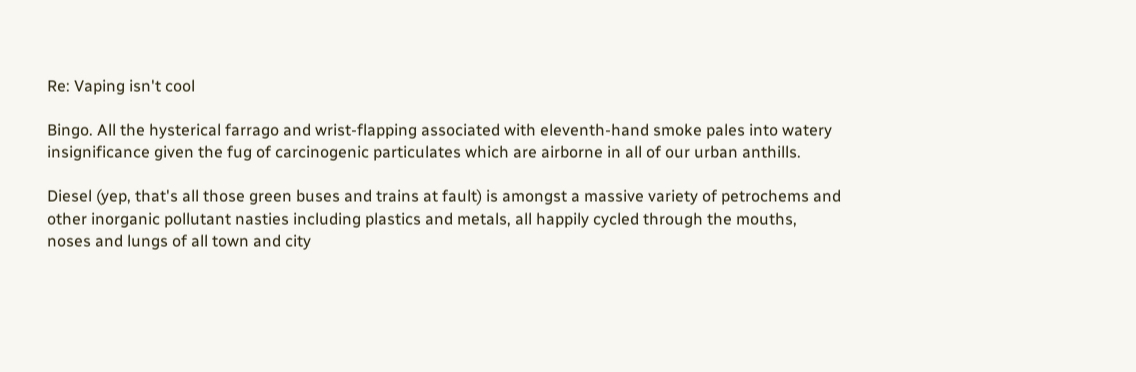Re: Vaping isn't cool

Bingo. All the hysterical farrago and wrist-flapping associated with eleventh-hand smoke pales into watery insignificance given the fug of carcinogenic particulates which are airborne in all of our urban anthills.

Diesel (yep, that's all those green buses and trains at fault) is amongst a massive variety of petrochems and other inorganic pollutant nasties including plastics and metals, all happily cycled through the mouths, noses and lungs of all town and city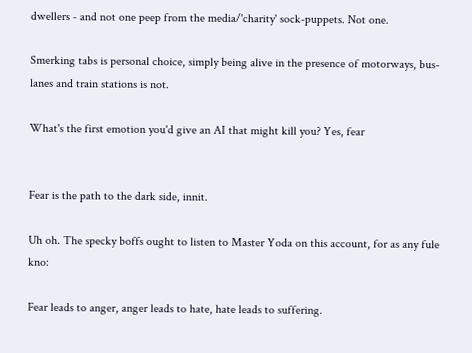dwellers - and not one peep from the media/'charity' sock-puppets. Not one.

Smerking tabs is personal choice, simply being alive in the presence of motorways, bus-lanes and train stations is not.

What's the first emotion you'd give an AI that might kill you? Yes, fear


Fear is the path to the dark side, innit.

Uh oh. The specky boffs ought to listen to Master Yoda on this account, for as any fule kno:

Fear leads to anger, anger leads to hate, hate leads to suffering.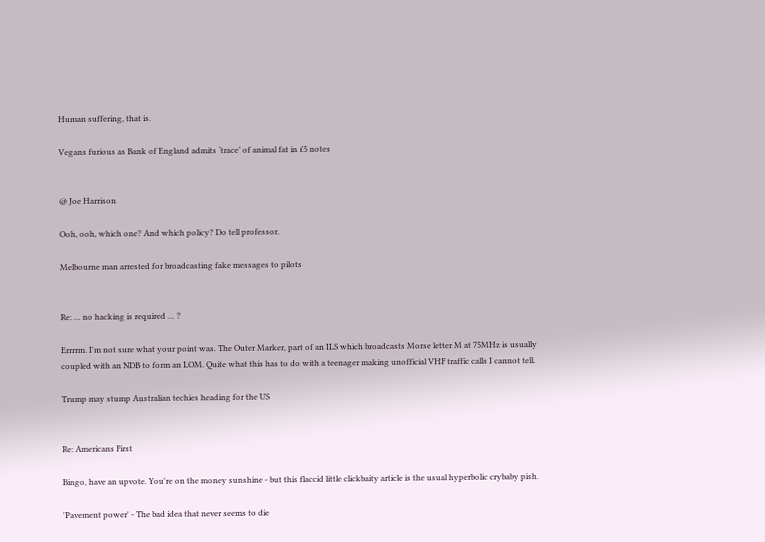Human suffering, that is.

Vegans furious as Bank of England admits ‘trace’ of animal fat in £5 notes


@ Joe Harrison

Ooh, ooh, which one? And which policy? Do tell professor.

Melbourne man arrested for broadcasting fake messages to pilots


Re: … no hacking is required … ?

Errrrm. I'm not sure what your point was. The Outer Marker, part of an ILS which broadcasts Morse letter M at 75MHz is usually coupled with an NDB to form an LOM. Quite what this has to do with a teenager making unofficial VHF traffic calls I cannot tell.

Trump may stump Australian techies heading for the US


Re: Americans First

Bingo, have an upvote. You're on the money sunshine - but this flaccid little clickbaity article is the usual hyperbolic crybaby pish.

'Pavement power' - The bad idea that never seems to die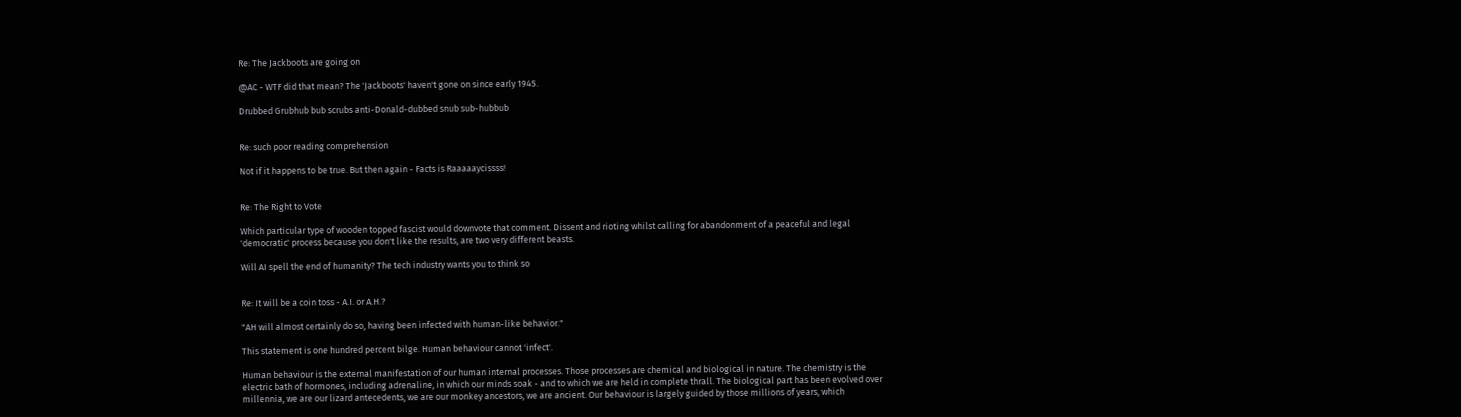Re: The Jackboots are going on

@AC - WTF did that mean? The 'Jackboots' haven't gone on since early 1945.

Drubbed Grubhub bub scrubs anti-Donald-dubbed snub sub-hubbub


Re: such poor reading comprehension

Not if it happens to be true. But then again - Facts is Raaaaaycissss!


Re: The Right to Vote

Which particular type of wooden topped fascist would downvote that comment. Dissent and rioting whilst calling for abandonment of a peaceful and legal 'democratic' process because you don't like the results, are two very different beasts.

Will AI spell the end of humanity? The tech industry wants you to think so


Re: It will be a coin toss - A.I. or A.H.?

"AH will almost certainly do so, having been infected with human-like behavior."

This statement is one hundred percent bilge. Human behaviour cannot 'infect'.

Human behaviour is the external manifestation of our human internal processes. Those processes are chemical and biological in nature. The chemistry is the electric bath of hormones, including adrenaline, in which our minds soak - and to which we are held in complete thrall. The biological part has been evolved over millennia, we are our lizard antecedents, we are our monkey ancestors, we are ancient. Our behaviour is largely guided by those millions of years, which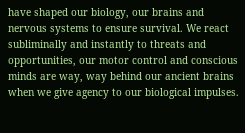have shaped our biology, our brains and nervous systems to ensure survival. We react subliminally and instantly to threats and opportunities, our motor control and conscious minds are way, way behind our ancient brains when we give agency to our biological impulses.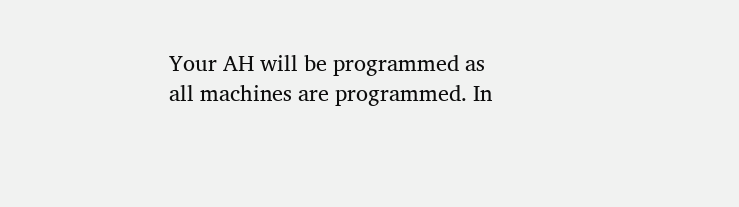Your AH will be programmed as all machines are programmed. In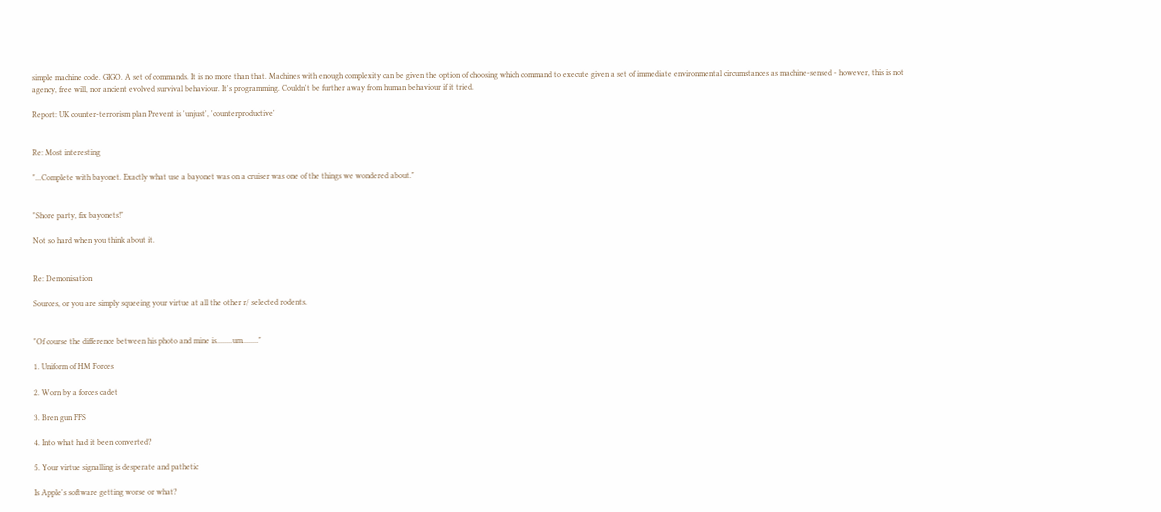simple machine code. GIGO. A set of commands. It is no more than that. Machines with enough complexity can be given the option of choosing which command to execute given a set of immediate environmental circumstances as machine-sensed - however, this is not agency, free will, nor ancient evolved survival behaviour. It's programming. Couldn't be further away from human behaviour if it tried.

Report: UK counter-terrorism plan Prevent is 'unjust', 'counterproductive'


Re: Most interesting

"...Complete with bayonet. Exactly what use a bayonet was on a cruiser was one of the things we wondered about."


"Shore party, fix bayonets!"

Not so hard when you think about it.


Re: Demonisation

Sources, or you are simply squeeing your virtue at all the other r/ selected rodents.


"Of course the difference between his photo and mine is........um........"

1. Uniform of HM Forces

2. Worn by a forces cadet

3. Bren gun FFS

4. Into what had it been converted?

5. Your virtue signalling is desperate and pathetic

Is Apple's software getting worse or what?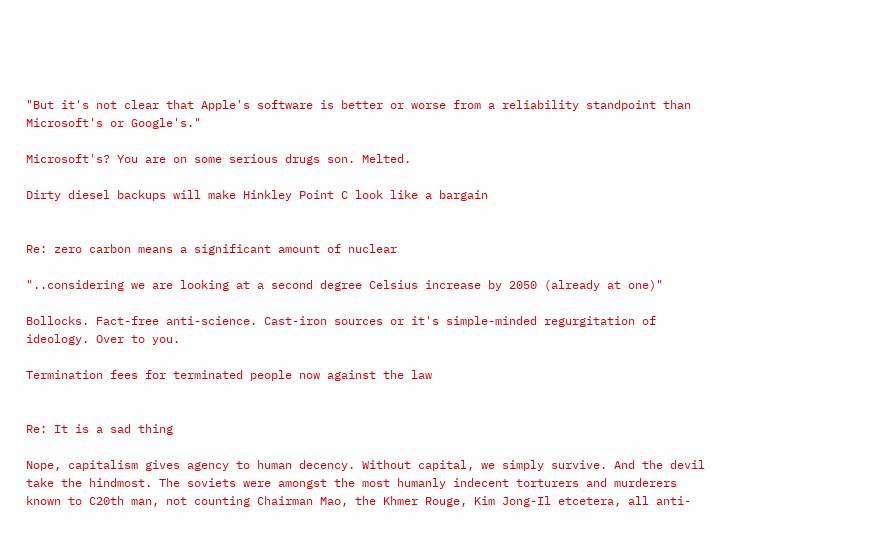"But it's not clear that Apple's software is better or worse from a reliability standpoint than Microsoft's or Google's."

Microsoft's? You are on some serious drugs son. Melted.

Dirty diesel backups will make Hinkley Point C look like a bargain


Re: zero carbon means a significant amount of nuclear

"..considering we are looking at a second degree Celsius increase by 2050 (already at one)"

Bollocks. Fact-free anti-science. Cast-iron sources or it's simple-minded regurgitation of ideology. Over to you.

Termination fees for terminated people now against the law


Re: It is a sad thing

Nope, capitalism gives agency to human decency. Without capital, we simply survive. And the devil take the hindmost. The soviets were amongst the most humanly indecent torturers and murderers known to C20th man, not counting Chairman Mao, the Khmer Rouge, Kim Jong-Il etcetera, all anti-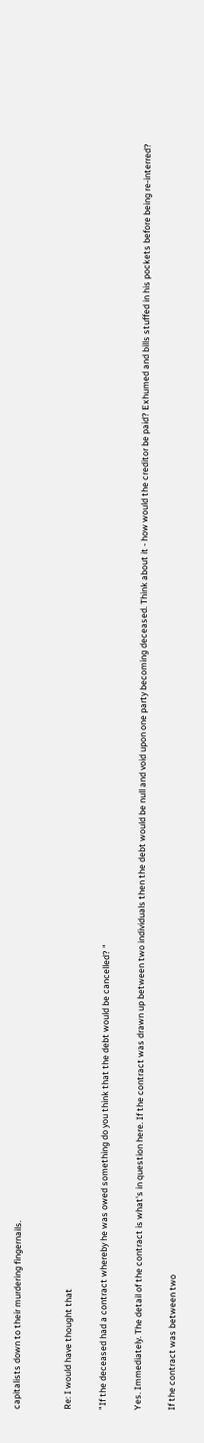capitalists down to their murdering fingernails.


Re: I would have thought that

"If the deceased had a contract whereby he was owed something do you think that the debt would be cancelled? "

Yes. Immediately. The detail of the contract is what's in question here. If the contract was drawn up between two individuals then the debt would be null and void upon one party becoming deceased. Think about it - how would the creditor be paid? Exhumed and bills stuffed in his pockets before being re-interred?

If the contract was between two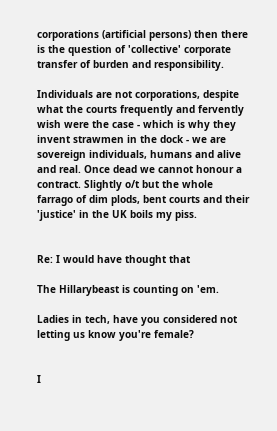corporations (artificial persons) then there is the question of 'collective' corporate transfer of burden and responsibility.

Individuals are not corporations, despite what the courts frequently and fervently wish were the case - which is why they invent strawmen in the dock - we are sovereign individuals, humans and alive and real. Once dead we cannot honour a contract. Slightly o/t but the whole farrago of dim plods, bent courts and their 'justice' in the UK boils my piss.


Re: I would have thought that

The Hillarybeast is counting on 'em.

Ladies in tech, have you considered not letting us know you're female?


I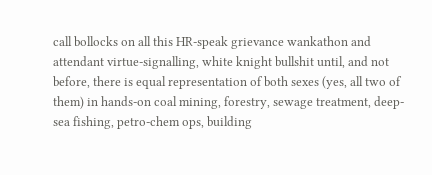call bollocks on all this HR-speak grievance wankathon and attendant virtue-signalling, white knight bullshit until, and not before, there is equal representation of both sexes (yes, all two of them) in hands-on coal mining, forestry, sewage treatment, deep-sea fishing, petro-chem ops, building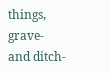things, grave- and ditch-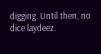digging. Until then, no dice laydeez.